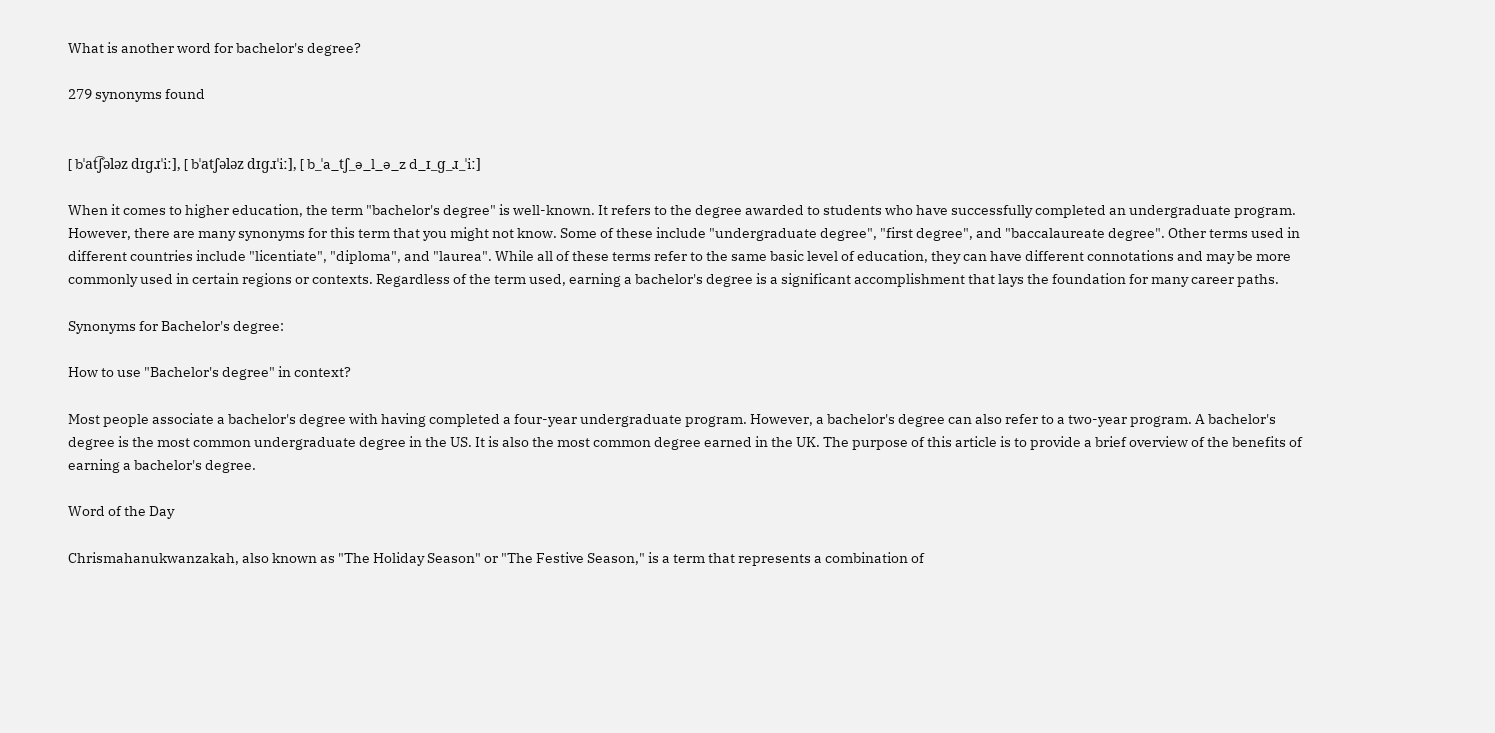What is another word for bachelor's degree?

279 synonyms found


[ bˈat͡ʃələz dɪɡɹˈiː], [ bˈatʃələz dɪɡɹˈiː], [ b_ˈa_tʃ_ə_l_ə_z d_ɪ_ɡ_ɹ_ˈiː]

When it comes to higher education, the term "bachelor's degree" is well-known. It refers to the degree awarded to students who have successfully completed an undergraduate program. However, there are many synonyms for this term that you might not know. Some of these include "undergraduate degree", "first degree", and "baccalaureate degree". Other terms used in different countries include "licentiate", "diploma", and "laurea". While all of these terms refer to the same basic level of education, they can have different connotations and may be more commonly used in certain regions or contexts. Regardless of the term used, earning a bachelor's degree is a significant accomplishment that lays the foundation for many career paths.

Synonyms for Bachelor's degree:

How to use "Bachelor's degree" in context?

Most people associate a bachelor's degree with having completed a four-year undergraduate program. However, a bachelor's degree can also refer to a two-year program. A bachelor's degree is the most common undergraduate degree in the US. It is also the most common degree earned in the UK. The purpose of this article is to provide a brief overview of the benefits of earning a bachelor's degree.

Word of the Day

Chrismahanukwanzakah, also known as "The Holiday Season" or "The Festive Season," is a term that represents a combination of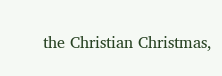the Christian Christmas,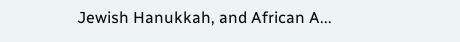Jewish Hanukkah, and African A...